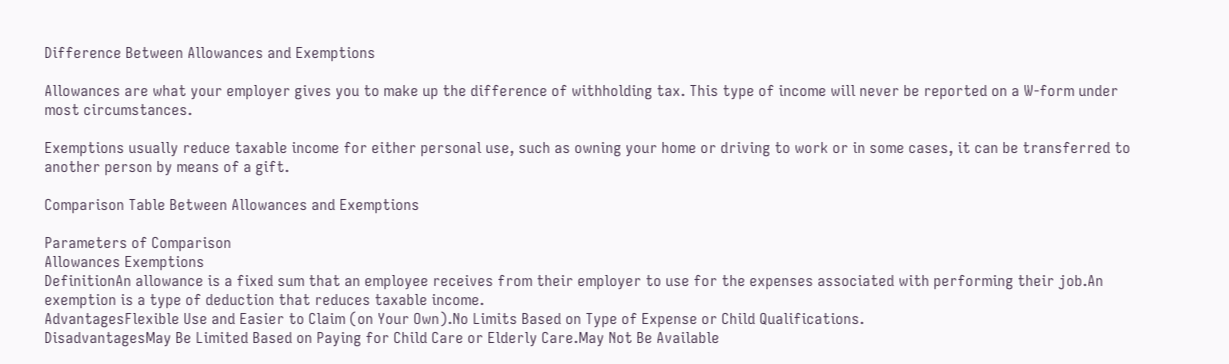Difference Between Allowances and Exemptions

Allowances are what your employer gives you to make up the difference of withholding tax. This type of income will never be reported on a W-form under most circumstances.

Exemptions usually reduce taxable income for either personal use, such as owning your home or driving to work or in some cases, it can be transferred to another person by means of a gift.

Comparison Table Between Allowances and Exemptions

Parameters of Comparison
Allowances Exemptions
DefinitionAn allowance is a fixed sum that an employee receives from their employer to use for the expenses associated with performing their job.An exemption is a type of deduction that reduces taxable income.
AdvantagesFlexible Use and Easier to Claim (on Your Own).No Limits Based on Type of Expense or Child Qualifications.
DisadvantagesMay Be Limited Based on Paying for Child Care or Elderly Care.May Not Be Available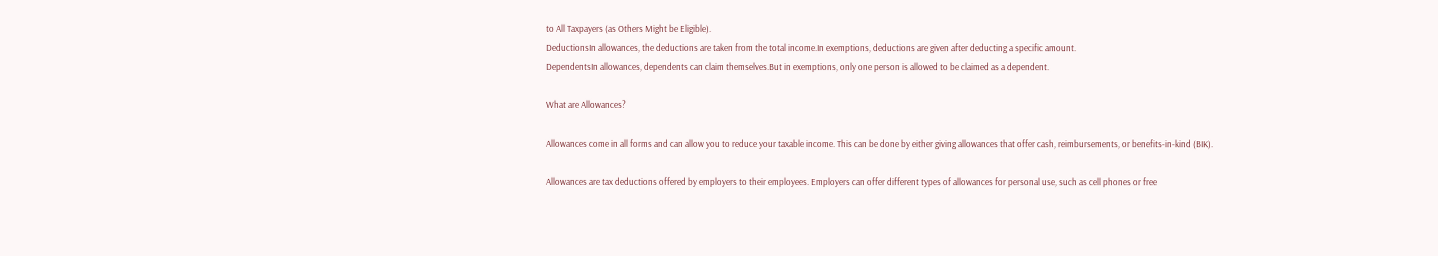to All Taxpayers (as Others Might be Eligible).
DeductionsIn allowances, the deductions are taken from the total income.In exemptions, deductions are given after deducting a specific amount.
DependentsIn allowances, dependents can claim themselves.But in exemptions, only one person is allowed to be claimed as a dependent.

What are Allowances?

Allowances come in all forms and can allow you to reduce your taxable income. This can be done by either giving allowances that offer cash, reimbursements, or benefits-in-kind (BIK).

Allowances are tax deductions offered by employers to their employees. Employers can offer different types of allowances for personal use, such as cell phones or free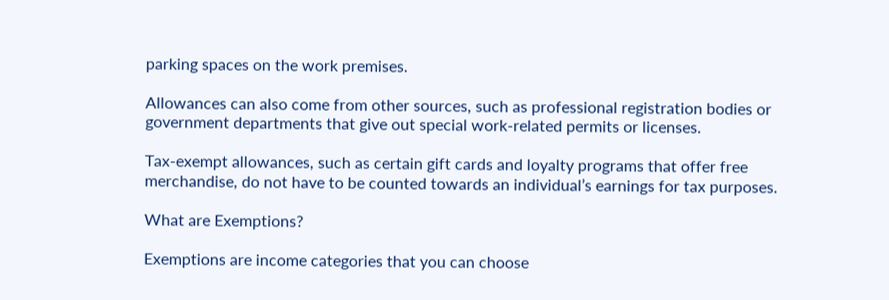parking spaces on the work premises.

Allowances can also come from other sources, such as professional registration bodies or government departments that give out special work-related permits or licenses.

Tax-exempt allowances, such as certain gift cards and loyalty programs that offer free merchandise, do not have to be counted towards an individual’s earnings for tax purposes.

What are Exemptions?

Exemptions are income categories that you can choose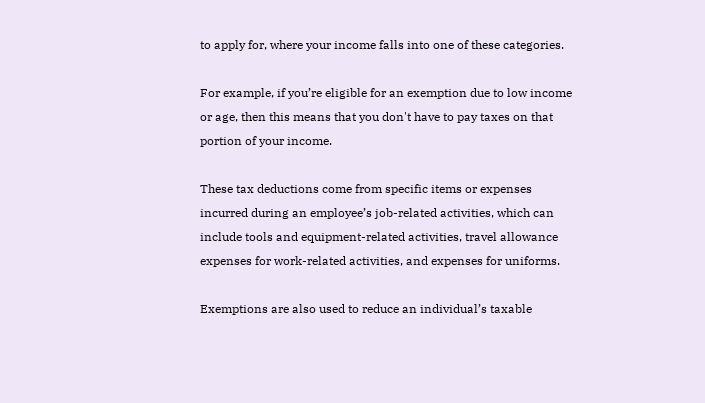to apply for, where your income falls into one of these categories.

For example, if you’re eligible for an exemption due to low income or age, then this means that you don't have to pay taxes on that portion of your income.

These tax deductions come from specific items or expenses incurred during an employee’s job-related activities, which can include tools and equipment-related activities, travel allowance expenses for work-related activities, and expenses for uniforms.

Exemptions are also used to reduce an individual’s taxable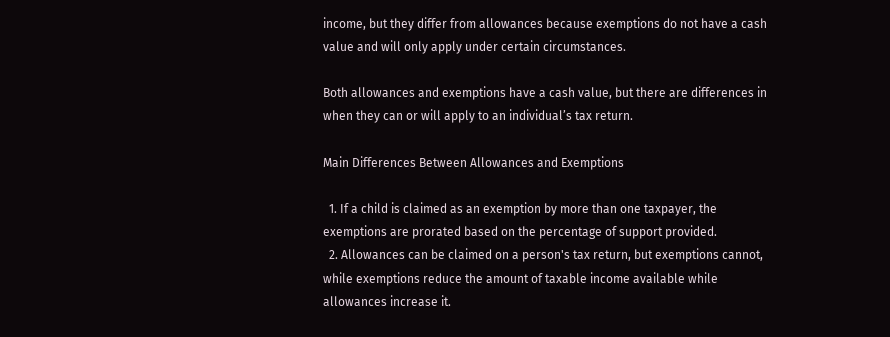income, but they differ from allowances because exemptions do not have a cash value and will only apply under certain circumstances.

Both allowances and exemptions have a cash value, but there are differences in when they can or will apply to an individual’s tax return.

Main Differences Between Allowances and Exemptions

  1. If a child is claimed as an exemption by more than one taxpayer, the exemptions are prorated based on the percentage of support provided.
  2. Allowances can be claimed on a person's tax return, but exemptions cannot, while exemptions reduce the amount of taxable income available while allowances increase it.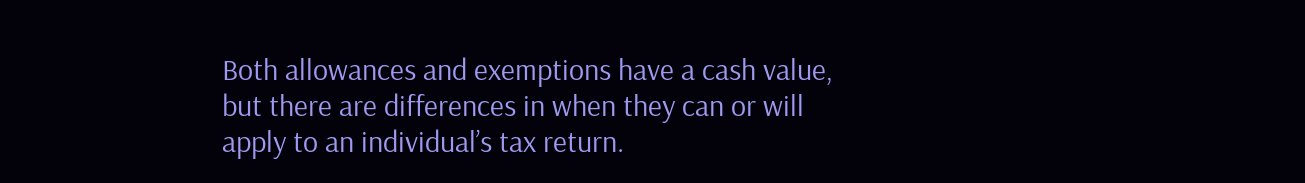Both allowances and exemptions have a cash value, but there are differences in when they can or will apply to an individual’s tax return.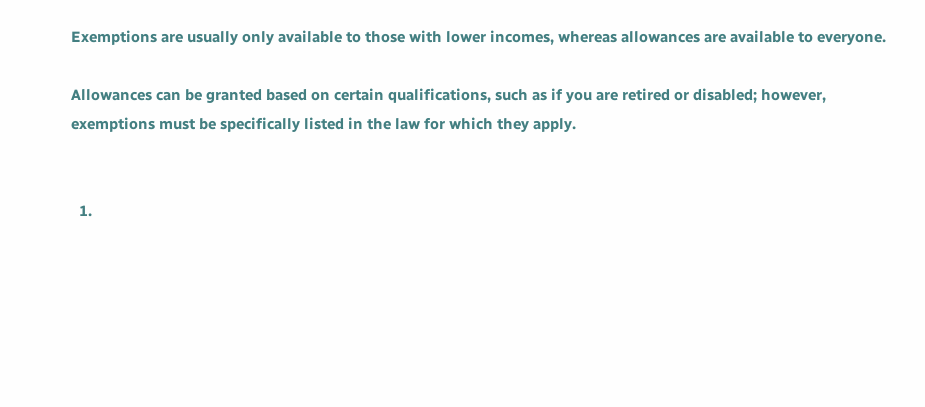Exemptions are usually only available to those with lower incomes, whereas allowances are available to everyone.

Allowances can be granted based on certain qualifications, such as if you are retired or disabled; however, exemptions must be specifically listed in the law for which they apply.


  1.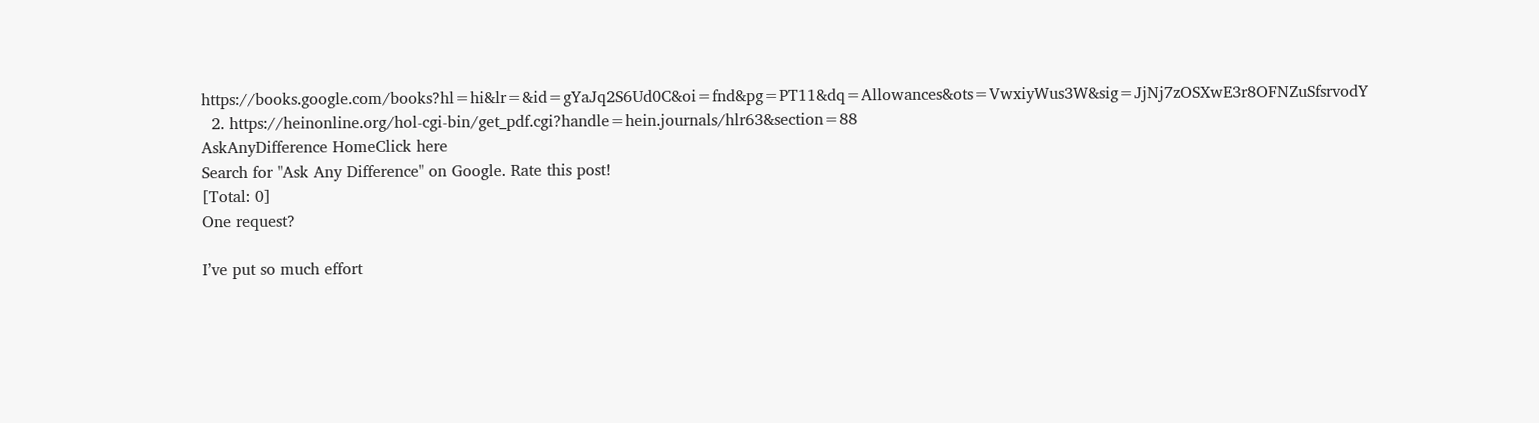https://books.google.com/books?hl=hi&lr=&id=gYaJq2S6Ud0C&oi=fnd&pg=PT11&dq=Allowances&ots=VwxiyWus3W&sig=JjNj7zOSXwE3r8OFNZuSfsrvodY
  2. https://heinonline.org/hol-cgi-bin/get_pdf.cgi?handle=hein.journals/hlr63&section=88
AskAnyDifference HomeClick here
Search for "Ask Any Difference" on Google. Rate this post!
[Total: 0]
One request?

I’ve put so much effort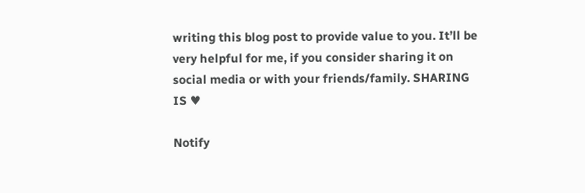writing this blog post to provide value to you. It’ll be very helpful for me, if you consider sharing it on social media or with your friends/family. SHARING IS ♥

Notify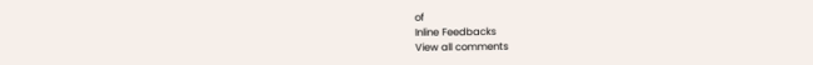of
Inline Feedbacks
View all comments